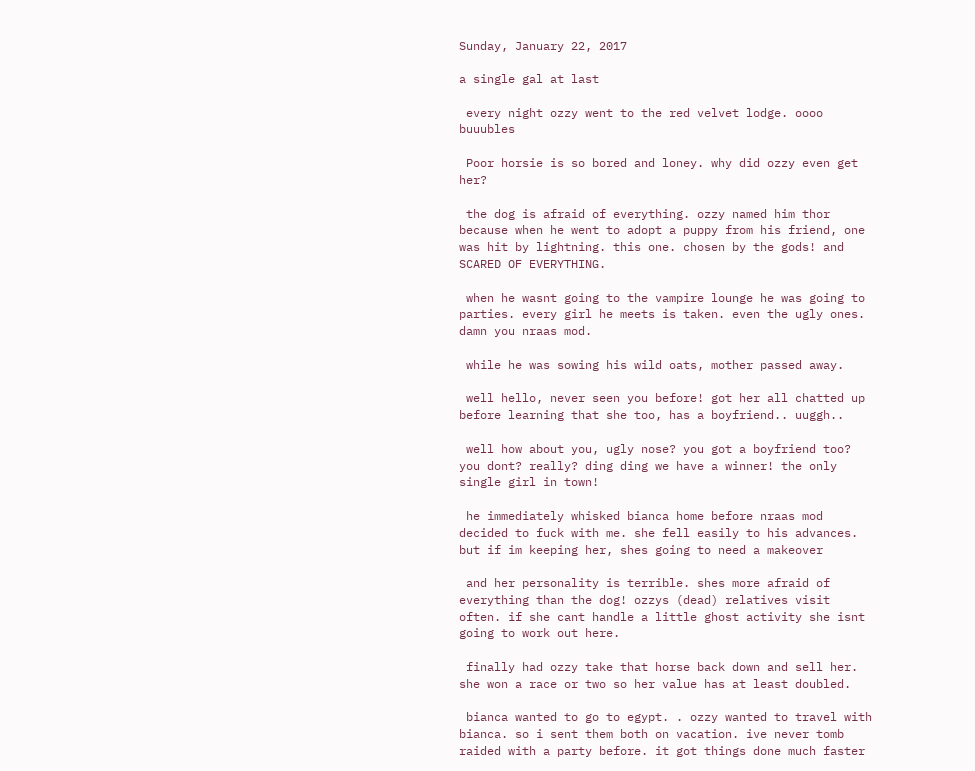Sunday, January 22, 2017

a single gal at last

 every night ozzy went to the red velvet lodge. oooo buuubles

 Poor horsie is so bored and loney. why did ozzy even get her?

 the dog is afraid of everything. ozzy named him thor because when he went to adopt a puppy from his friend, one was hit by lightning. this one. chosen by the gods! and SCARED OF EVERYTHING.

 when he wasnt going to the vampire lounge he was going to parties. every girl he meets is taken. even the ugly ones. damn you nraas mod.

 while he was sowing his wild oats, mother passed away.

 well hello, never seen you before! got her all chatted up before learning that she too, has a boyfriend.. uuggh..

 well how about you, ugly nose? you got a boyfriend too? you dont? really? ding ding we have a winner! the only single girl in town!

 he immediately whisked bianca home before nraas mod decided to fuck with me. she fell easily to his advances. but if im keeping her, shes going to need a makeover

 and her personality is terrible. shes more afraid of everything than the dog! ozzys (dead) relatives visit often. if she cant handle a little ghost activity she isnt going to work out here.

 finally had ozzy take that horse back down and sell her. she won a race or two so her value has at least doubled.

 bianca wanted to go to egypt. . ozzy wanted to travel with bianca. so i sent them both on vacation. ive never tomb raided with a party before. it got things done much faster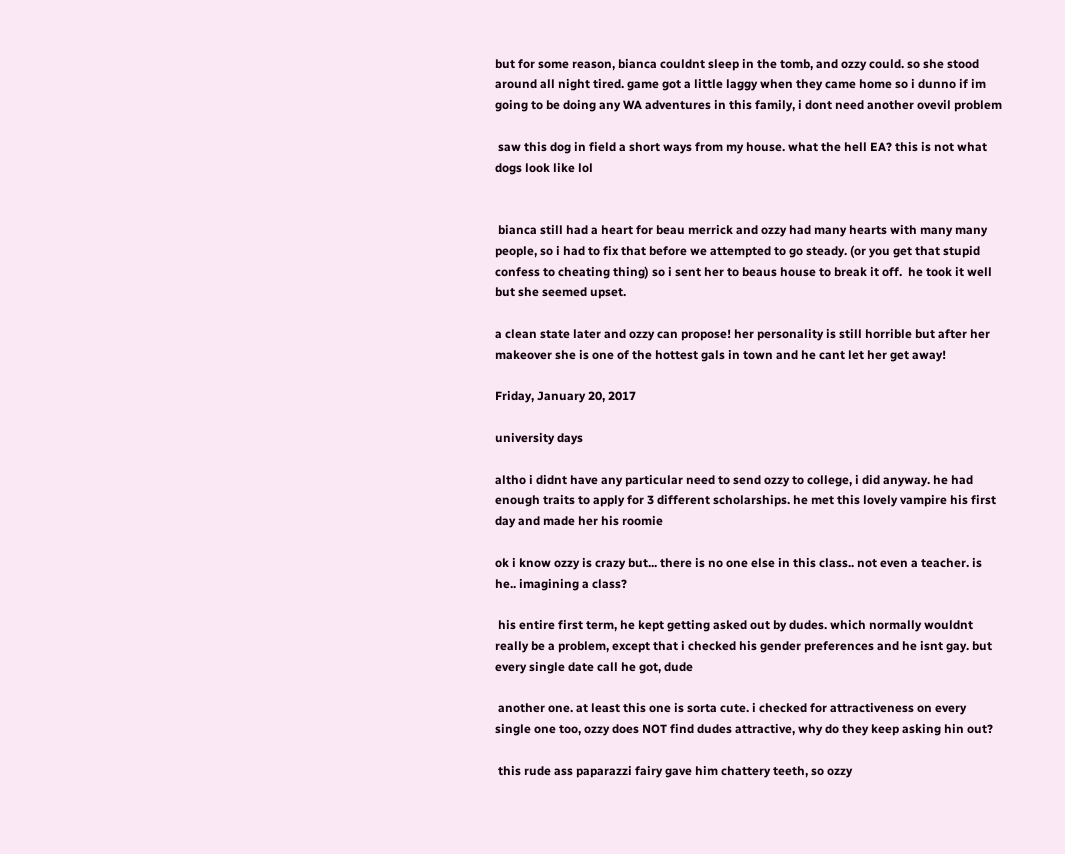but for some reason, bianca couldnt sleep in the tomb, and ozzy could. so she stood around all night tired. game got a little laggy when they came home so i dunno if im going to be doing any WA adventures in this family, i dont need another ovevil problem

 saw this dog in field a short ways from my house. what the hell EA? this is not what dogs look like lol


 bianca still had a heart for beau merrick and ozzy had many hearts with many many people, so i had to fix that before we attempted to go steady. (or you get that stupid confess to cheating thing) so i sent her to beaus house to break it off.  he took it well but she seemed upset.

a clean state later and ozzy can propose! her personality is still horrible but after her makeover she is one of the hottest gals in town and he cant let her get away!

Friday, January 20, 2017

university days

altho i didnt have any particular need to send ozzy to college, i did anyway. he had enough traits to apply for 3 different scholarships. he met this lovely vampire his first day and made her his roomie

ok i know ozzy is crazy but... there is no one else in this class.. not even a teacher. is he.. imagining a class?

 his entire first term, he kept getting asked out by dudes. which normally wouldnt really be a problem, except that i checked his gender preferences and he isnt gay. but every single date call he got, dude

 another one. at least this one is sorta cute. i checked for attractiveness on every single one too, ozzy does NOT find dudes attractive, why do they keep asking hin out?

 this rude ass paparazzi fairy gave him chattery teeth, so ozzy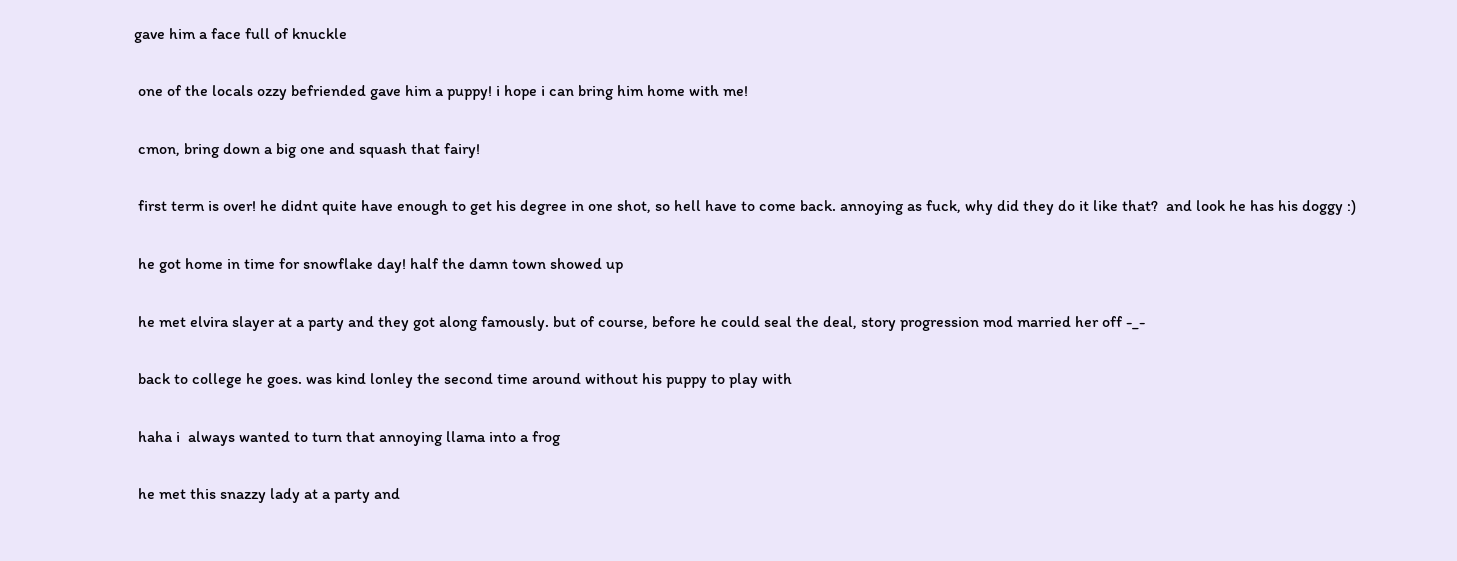gave him a face full of knuckle

 one of the locals ozzy befriended gave him a puppy! i hope i can bring him home with me!

 cmon, bring down a big one and squash that fairy!

 first term is over! he didnt quite have enough to get his degree in one shot, so hell have to come back. annoying as fuck, why did they do it like that?  and look he has his doggy :)

 he got home in time for snowflake day! half the damn town showed up

 he met elvira slayer at a party and they got along famously. but of course, before he could seal the deal, story progression mod married her off -_-

 back to college he goes. was kind lonley the second time around without his puppy to play with

 haha i  always wanted to turn that annoying llama into a frog

 he met this snazzy lady at a party and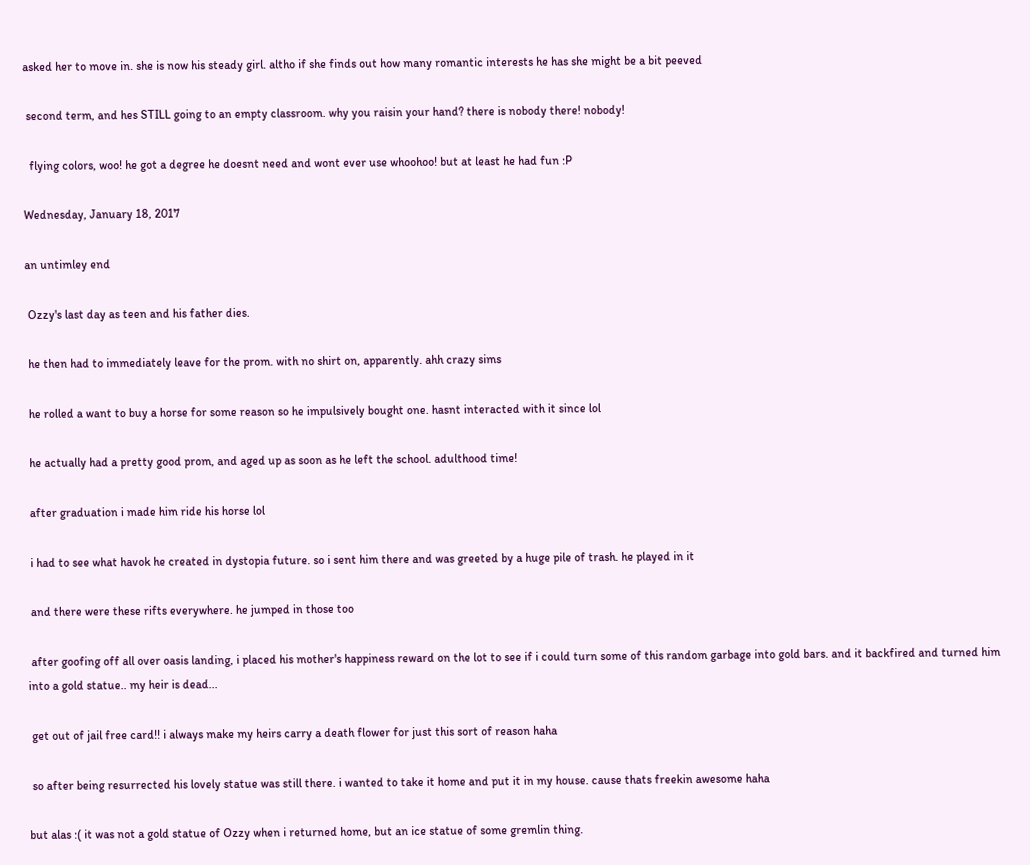asked her to move in. she is now his steady girl. altho if she finds out how many romantic interests he has she might be a bit peeved

 second term, and hes STILL going to an empty classroom. why you raisin your hand? there is nobody there! nobody!

  flying colors, woo! he got a degree he doesnt need and wont ever use whoohoo! but at least he had fun :P

Wednesday, January 18, 2017

an untimley end

 Ozzy's last day as teen and his father dies.

 he then had to immediately leave for the prom. with no shirt on, apparently. ahh crazy sims

 he rolled a want to buy a horse for some reason so he impulsively bought one. hasnt interacted with it since lol

 he actually had a pretty good prom, and aged up as soon as he left the school. adulthood time!

 after graduation i made him ride his horse lol

 i had to see what havok he created in dystopia future. so i sent him there and was greeted by a huge pile of trash. he played in it

 and there were these rifts everywhere. he jumped in those too

 after goofing off all over oasis landing, i placed his mother's happiness reward on the lot to see if i could turn some of this random garbage into gold bars. and it backfired and turned him into a gold statue.. my heir is dead...

 get out of jail free card!! i always make my heirs carry a death flower for just this sort of reason haha

 so after being resurrected his lovely statue was still there. i wanted to take it home and put it in my house. cause thats freekin awesome haha

but alas :( it was not a gold statue of Ozzy when i returned home, but an ice statue of some gremlin thing.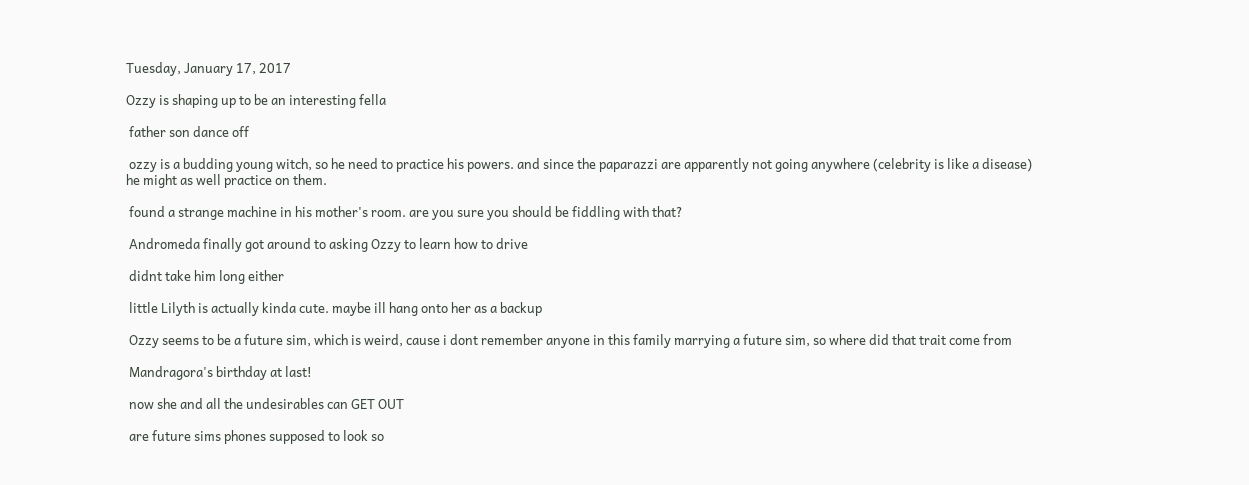Tuesday, January 17, 2017

Ozzy is shaping up to be an interesting fella

 father son dance off

 ozzy is a budding young witch, so he need to practice his powers. and since the paparazzi are apparently not going anywhere (celebrity is like a disease) he might as well practice on them.

 found a strange machine in his mother's room. are you sure you should be fiddling with that?

 Andromeda finally got around to asking Ozzy to learn how to drive

 didnt take him long either

 little Lilyth is actually kinda cute. maybe ill hang onto her as a backup

 Ozzy seems to be a future sim, which is weird, cause i dont remember anyone in this family marrying a future sim, so where did that trait come from

 Mandragora's birthday at last!

 now she and all the undesirables can GET OUT

 are future sims phones supposed to look so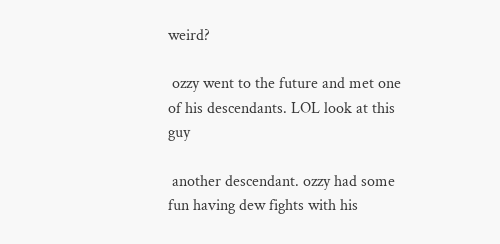weird?

 ozzy went to the future and met one of his descendants. LOL look at this guy

 another descendant. ozzy had some fun having dew fights with his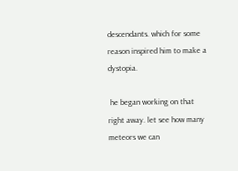descendants. which for some reason inspired him to make a dystopia.

 he began working on that right away. let see how many meteors we can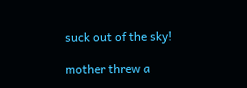suck out of the sky!

mother threw a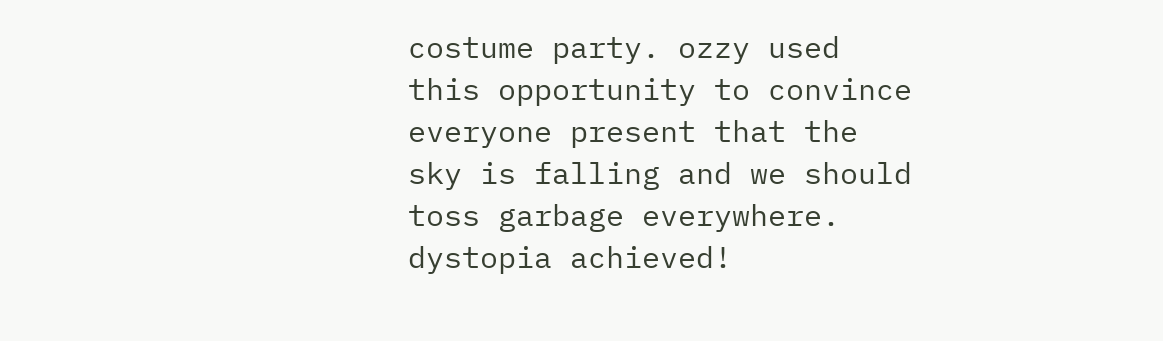costume party. ozzy used this opportunity to convince everyone present that the sky is falling and we should toss garbage everywhere. dystopia achieved!